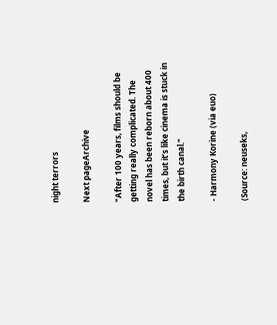night terrors

Next pageArchive

"After 100 years, films should be getting really complicated. The novel has been reborn about 400 times, but it’s like cinema is stuck in the birth canal."

- Harmony Korine (via euo)

(Source: neuseks,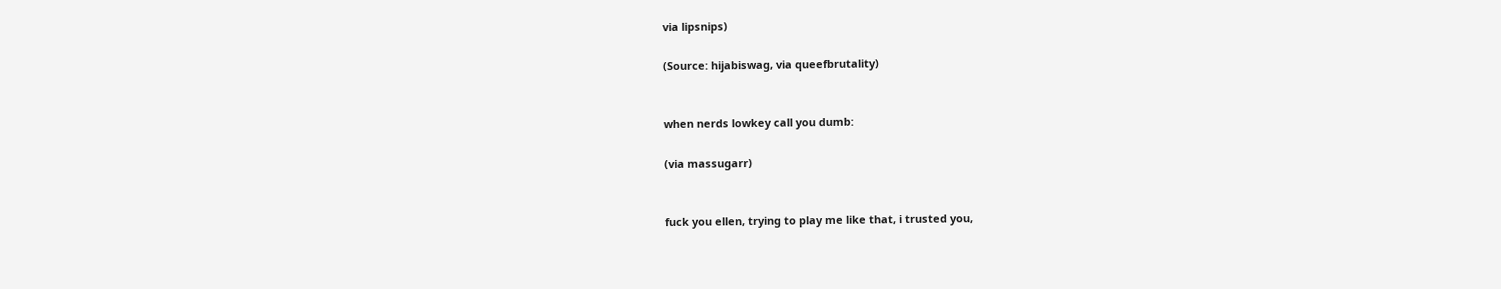via lipsnips)

(Source: hijabiswag, via queefbrutality)


when nerds lowkey call you dumb:

(via massugarr)


fuck you ellen, trying to play me like that, i trusted you,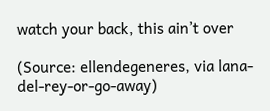watch your back, this ain’t over

(Source: ellendegeneres, via lana-del-rey-or-go-away)